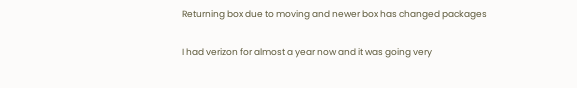Returning box due to moving and newer box has changed packages

I had verizon for almost a year now and it was going very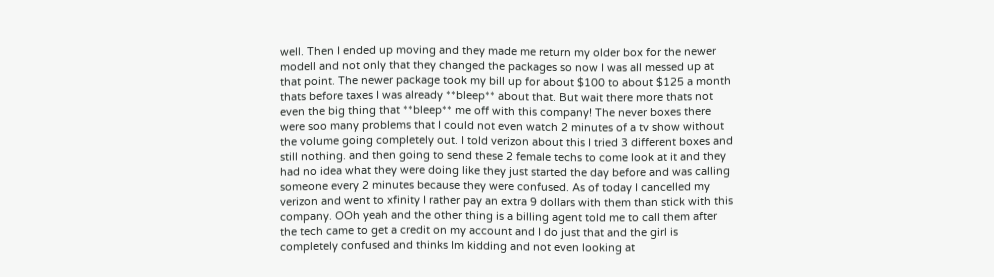well. Then I ended up moving and they made me return my older box for the newer modell and not only that they changed the packages so now I was all messed up at that point. The newer package took my bill up for about $100 to about $125 a month thats before taxes I was already **bleep** about that. But wait there more thats not even the big thing that **bleep** me off with this company! The never boxes there were soo many problems that I could not even watch 2 minutes of a tv show without the volume going completely out. I told verizon about this I tried 3 different boxes and still nothing. and then going to send these 2 female techs to come look at it and they had no idea what they were doing like they just started the day before and was calling someone every 2 minutes because they were confused. As of today I cancelled my verizon and went to xfinity I rather pay an extra 9 dollars with them than stick with this company. OOh yeah and the other thing is a billing agent told me to call them after the tech came to get a credit on my account and I do just that and the girl is completely confused and thinks Im kidding and not even looking at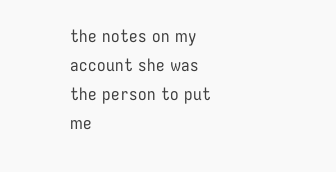the notes on my account she was the person to put me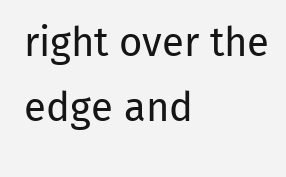right over the edge and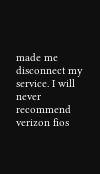made me disconnect my service. I will never recommend verizon fios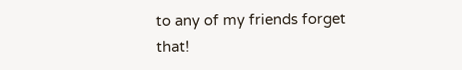to any of my friends forget that!